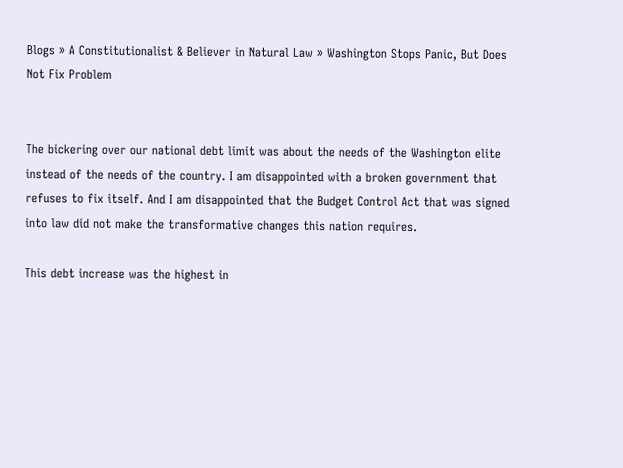Blogs » A Constitutionalist & Believer in Natural Law » Washington Stops Panic, But Does Not Fix Problem


The bickering over our national debt limit was about the needs of the Washington elite instead of the needs of the country. I am disappointed with a broken government that refuses to fix itself. And I am disappointed that the Budget Control Act that was signed into law did not make the transformative changes this nation requires.

This debt increase was the highest in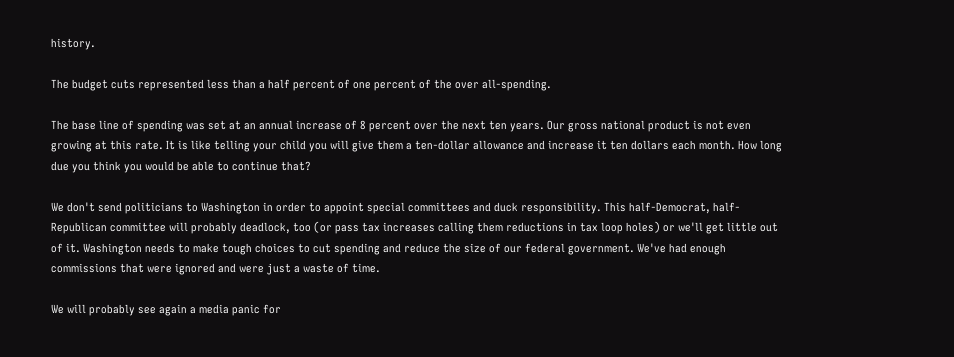history.

The budget cuts represented less than a half percent of one percent of the over all-spending.

The base line of spending was set at an annual increase of 8 percent over the next ten years. Our gross national product is not even growing at this rate. It is like telling your child you will give them a ten-dollar allowance and increase it ten dollars each month. How long due you think you would be able to continue that?

We don't send politicians to Washington in order to appoint special committees and duck responsibility. This half-Democrat, half-Republican committee will probably deadlock, too (or pass tax increases calling them reductions in tax loop holes) or we'll get little out of it. Washington needs to make tough choices to cut spending and reduce the size of our federal government. We've had enough commissions that were ignored and were just a waste of time.

We will probably see again a media panic for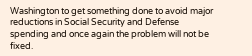Washington to get something done to avoid major reductions in Social Security and Defense spending and once again the problem will not be fixed.